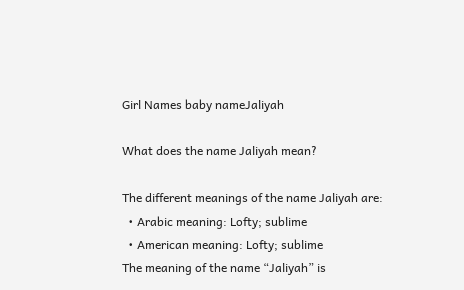Girl Names baby nameJaliyah

What does the name Jaliyah mean?

The different meanings of the name Jaliyah are:
  • Arabic meaning: Lofty; sublime
  • American meaning: Lofty; sublime
The meaning of the name “Jaliyah” is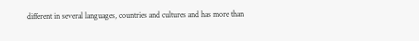different in several languages, countries and cultures and has more than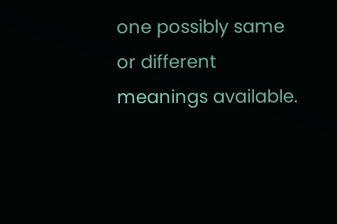one possibly same or different meanings available.